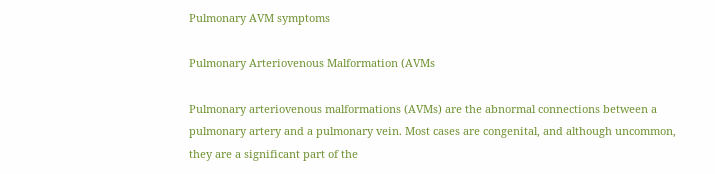Pulmonary AVM symptoms

Pulmonary Arteriovenous Malformation (AVMs

Pulmonary arteriovenous malformations (AVMs) are the abnormal connections between a pulmonary artery and a pulmonary vein. Most cases are congenital, and although uncommon, they are a significant part of the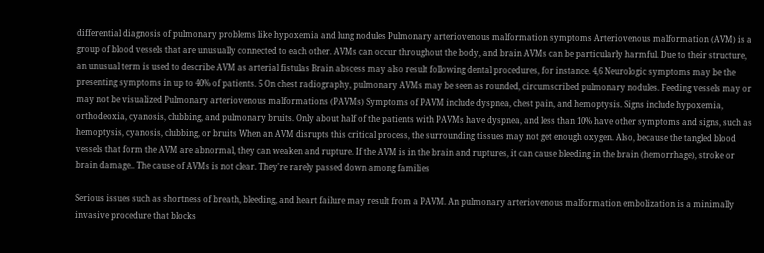differential diagnosis of pulmonary problems like hypoxemia and lung nodules Pulmonary arteriovenous malformation symptoms Arteriovenous malformation (AVM) is a group of blood vessels that are unusually connected to each other. AVMs can occur throughout the body, and brain AVMs can be particularly harmful. Due to their structure, an unusual term is used to describe AVM as arterial fistulas Brain abscess may also result following dental procedures, for instance. 4,6 Neurologic symptoms may be the presenting symptoms in up to 40% of patients. 5 On chest radiography, pulmonary AVMs may be seen as rounded, circumscribed pulmonary nodules. Feeding vessels may or may not be visualized Pulmonary arteriovenous malformations (PAVMs) Symptoms of PAVM include dyspnea, chest pain, and hemoptysis. Signs include hypoxemia, orthodeoxia, cyanosis, clubbing, and pulmonary bruits. Only about half of the patients with PAVMs have dyspnea, and less than 10% have other symptoms and signs, such as hemoptysis, cyanosis, clubbing, or bruits When an AVM disrupts this critical process, the surrounding tissues may not get enough oxygen. Also, because the tangled blood vessels that form the AVM are abnormal, they can weaken and rupture. If the AVM is in the brain and ruptures, it can cause bleeding in the brain (hemorrhage), stroke or brain damage.. The cause of AVMs is not clear. They're rarely passed down among families

Serious issues such as shortness of breath, bleeding, and heart failure may result from a PAVM. An pulmonary arteriovenous malformation embolization is a minimally invasive procedure that blocks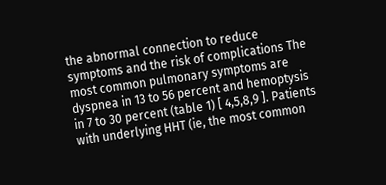the abnormal connection to reduce symptoms and the risk of complications The most common pulmonary symptoms are dyspnea in 13 to 56 percent and hemoptysis in 7 to 30 percent (table 1) [ 4,5,8,9 ]. Patients with underlying HHT (ie, the most common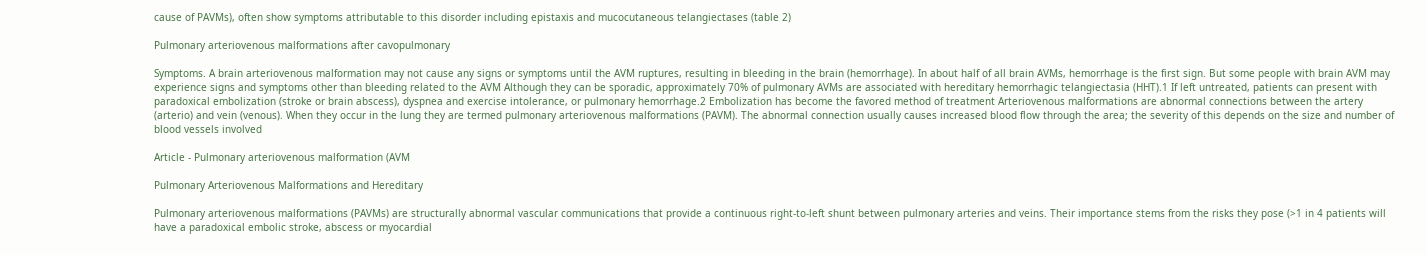cause of PAVMs), often show symptoms attributable to this disorder including epistaxis and mucocutaneous telangiectases (table 2)

Pulmonary arteriovenous malformations after cavopulmonary

Symptoms. A brain arteriovenous malformation may not cause any signs or symptoms until the AVM ruptures, resulting in bleeding in the brain (hemorrhage). In about half of all brain AVMs, hemorrhage is the first sign. But some people with brain AVM may experience signs and symptoms other than bleeding related to the AVM Although they can be sporadic, approximately 70% of pulmonary AVMs are associated with hereditary hemorrhagic telangiectasia (HHT).1 If left untreated, patients can present with paradoxical embolization (stroke or brain abscess), dyspnea and exercise intolerance, or pulmonary hemorrhage.2 Embolization has become the favored method of treatment Arteriovenous malformations are abnormal connections between the artery (arterio) and vein (venous). When they occur in the lung they are termed pulmonary arteriovenous malformations (PAVM). The abnormal connection usually causes increased blood flow through the area; the severity of this depends on the size and number of blood vessels involved

Article - Pulmonary arteriovenous malformation (AVM

Pulmonary Arteriovenous Malformations and Hereditary

Pulmonary arteriovenous malformations (PAVMs) are structurally abnormal vascular communications that provide a continuous right-to-left shunt between pulmonary arteries and veins. Their importance stems from the risks they pose (>1 in 4 patients will have a paradoxical embolic stroke, abscess or myocardial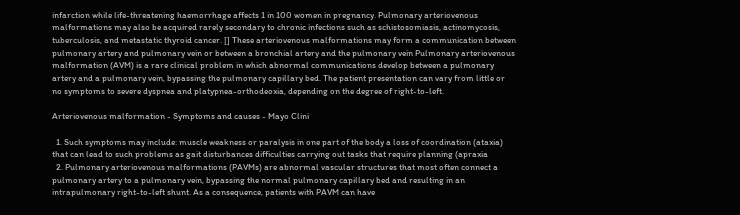infarction while life-threatening haemorrhage affects 1 in 100 women in pregnancy. Pulmonary arteriovenous malformations may also be acquired rarely secondary to chronic infections such as schistosomiasis, actinomycosis, tuberculosis, and metastatic thyroid cancer. [] These arteriovenous malformations may form a communication between pulmonary artery and pulmonary vein or between a bronchial artery and the pulmonary vein Pulmonary arteriovenous malformation (AVM) is a rare clinical problem in which abnormal communications develop between a pulmonary artery and a pulmonary vein, bypassing the pulmonary capillary bed. The patient presentation can vary from little or no symptoms to severe dyspnea and platypnea-orthodeoxia, depending on the degree of right-to-left.

Arteriovenous malformation - Symptoms and causes - Mayo Clini

  1. Such symptoms may include: muscle weakness or paralysis in one part of the body a loss of coordination (ataxia) that can lead to such problems as gait disturbances difficulties carrying out tasks that require planning (apraxia
  2. Pulmonary arteriovenous malformations (PAVMs) are abnormal vascular structures that most often connect a pulmonary artery to a pulmonary vein, bypassing the normal pulmonary capillary bed and resulting in an intrapulmonary right-to-left shunt. As a consequence, patients with PAVM can have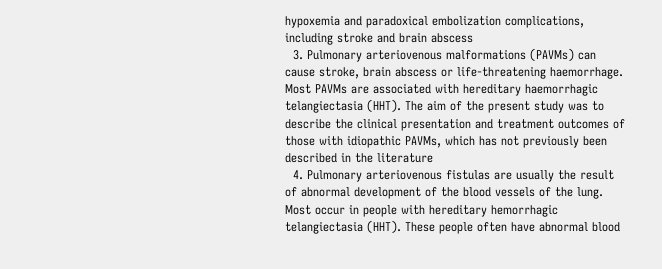hypoxemia and paradoxical embolization complications, including stroke and brain abscess
  3. Pulmonary arteriovenous malformations (PAVMs) can cause stroke, brain abscess or life-threatening haemorrhage. Most PAVMs are associated with hereditary haemorrhagic telangiectasia (HHT). The aim of the present study was to describe the clinical presentation and treatment outcomes of those with idiopathic PAVMs, which has not previously been described in the literature
  4. Pulmonary arteriovenous fistulas are usually the result of abnormal development of the blood vessels of the lung. Most occur in people with hereditary hemorrhagic telangiectasia (HHT). These people often have abnormal blood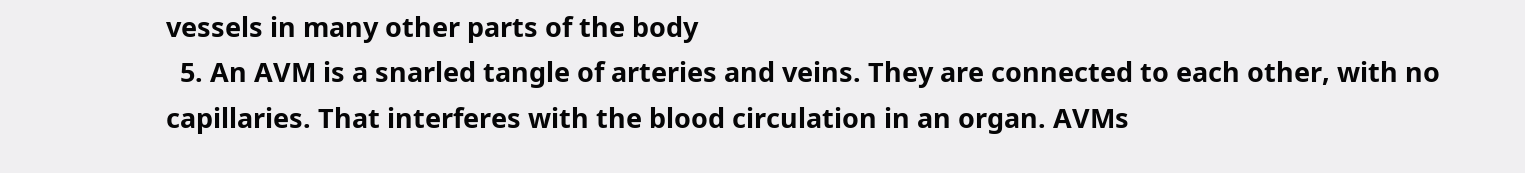vessels in many other parts of the body
  5. An AVM is a snarled tangle of arteries and veins. They are connected to each other, with no capillaries. That interferes with the blood circulation in an organ. AVMs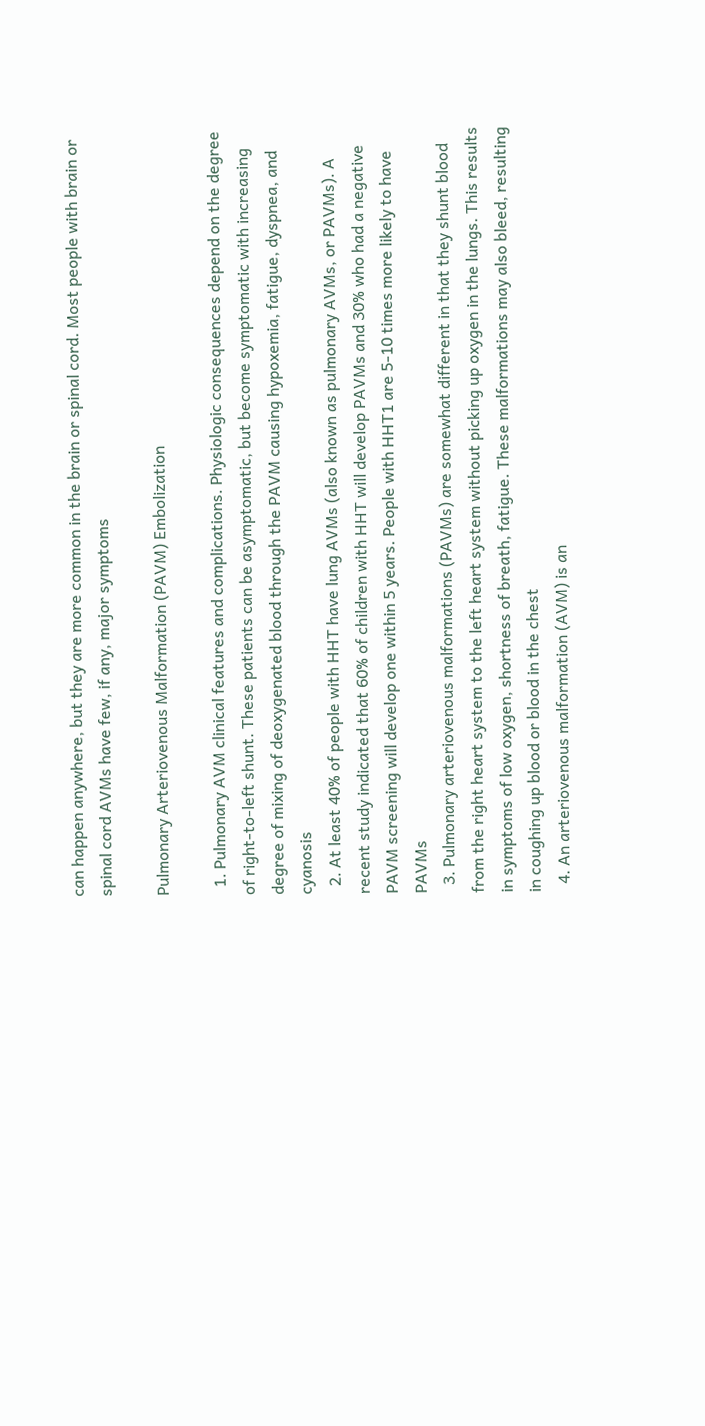can happen anywhere, but they are more common in the brain or spinal cord. Most people with brain or spinal cord AVMs have few, if any, major symptoms

Pulmonary Arteriovenous Malformation (PAVM) Embolization

  1. Pulmonary AVM clinical features and complications. Physiologic consequences depend on the degree of right-to-left shunt. These patients can be asymptomatic, but become symptomatic with increasing degree of mixing of deoxygenated blood through the PAVM causing hypoxemia, fatigue, dyspnea, and cyanosis
  2. At least 40% of people with HHT have lung AVMs (also known as pulmonary AVMs, or PAVMs). A recent study indicated that 60% of children with HHT will develop PAVMs and 30% who had a negative PAVM screening will develop one within 5 years. People with HHT1 are 5-10 times more likely to have PAVMs
  3. Pulmonary arteriovenous malformations (PAVMs) are somewhat different in that they shunt blood from the right heart system to the left heart system without picking up oxygen in the lungs. This results in symptoms of low oxygen, shortness of breath, fatigue. These malformations may also bleed, resulting in coughing up blood or blood in the chest
  4. An arteriovenous malformation (AVM) is an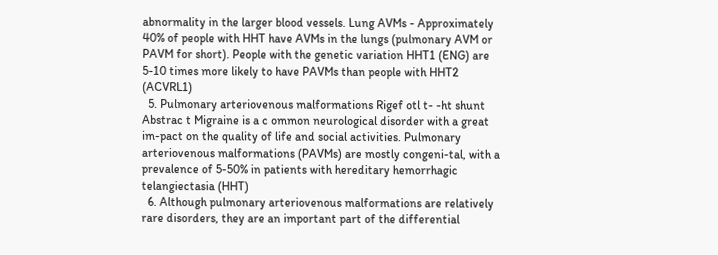abnormality in the larger blood vessels. Lung AVMs - Approximately 40% of people with HHT have AVMs in the lungs (pulmonary AVM or PAVM for short). People with the genetic variation HHT1 (ENG) are 5-10 times more likely to have PAVMs than people with HHT2 (ACVRL1)
  5. Pulmonary arteriovenous malformations Rigef otl t- -ht shunt Abstrac t Migraine is a c ommon neurological disorder with a great im-pact on the quality of life and social activities. Pulmonary arteriovenous malformations (PAVMs) are mostly congeni-tal, with a prevalence of 5-50% in patients with hereditary hemorrhagic telangiectasia (HHT)
  6. Although pulmonary arteriovenous malformations are relatively rare disorders, they are an important part of the differential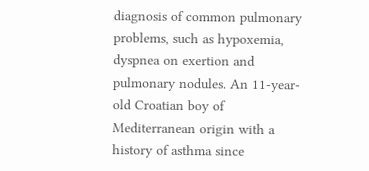diagnosis of common pulmonary problems, such as hypoxemia, dyspnea on exertion and pulmonary nodules. An 11-year-old Croatian boy of Mediterranean origin with a history of asthma since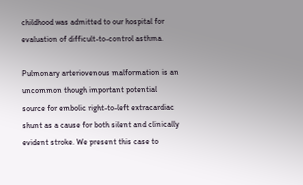childhood was admitted to our hospital for evaluation of difficult-to-control asthma.

Pulmonary arteriovenous malformation is an uncommon though important potential source for embolic right-to-left extracardiac shunt as a cause for both silent and clinically evident stroke. We present this case to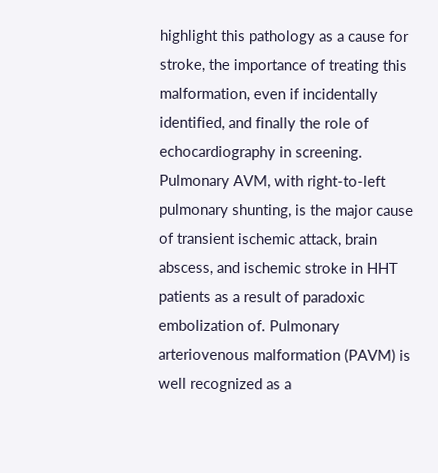highlight this pathology as a cause for stroke, the importance of treating this malformation, even if incidentally identified, and finally the role of echocardiography in screening. Pulmonary AVM, with right-to-left pulmonary shunting, is the major cause of transient ischemic attack, brain abscess, and ischemic stroke in HHT patients as a result of paradoxic embolization of. Pulmonary arteriovenous malformation (PAVM) is well recognized as a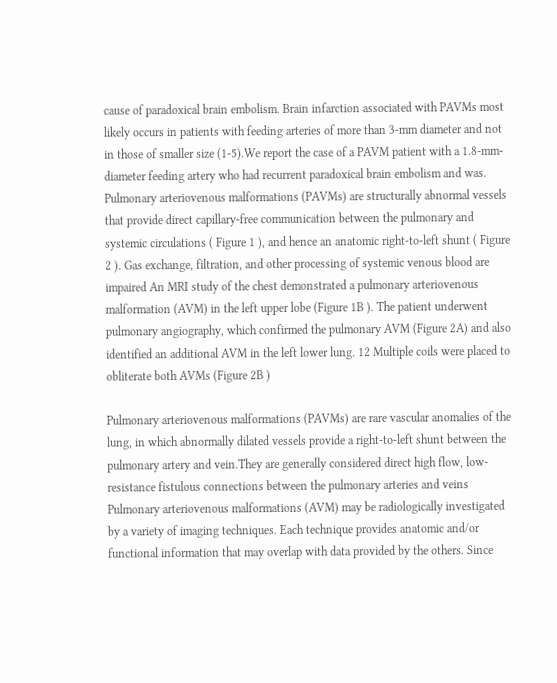cause of paradoxical brain embolism. Brain infarction associated with PAVMs most likely occurs in patients with feeding arteries of more than 3-mm diameter and not in those of smaller size (1-5).We report the case of a PAVM patient with a 1.8-mm-diameter feeding artery who had recurrent paradoxical brain embolism and was. Pulmonary arteriovenous malformations (PAVMs) are structurally abnormal vessels that provide direct capillary-free communication between the pulmonary and systemic circulations ( Figure 1 ), and hence an anatomic right-to-left shunt ( Figure 2 ). Gas exchange, filtration, and other processing of systemic venous blood are impaired An MRI study of the chest demonstrated a pulmonary arteriovenous malformation (AVM) in the left upper lobe (Figure 1B ). The patient underwent pulmonary angiography, which confirmed the pulmonary AVM (Figure 2A) and also identified an additional AVM in the left lower lung. 12 Multiple coils were placed to obliterate both AVMs (Figure 2B )

Pulmonary arteriovenous malformations (PAVMs) are rare vascular anomalies of the lung, in which abnormally dilated vessels provide a right-to-left shunt between the pulmonary artery and vein.They are generally considered direct high flow, low-resistance fistulous connections between the pulmonary arteries and veins Pulmonary arteriovenous malformations (AVM) may be radiologically investigated by a variety of imaging techniques. Each technique provides anatomic and/or functional information that may overlap with data provided by the others. Since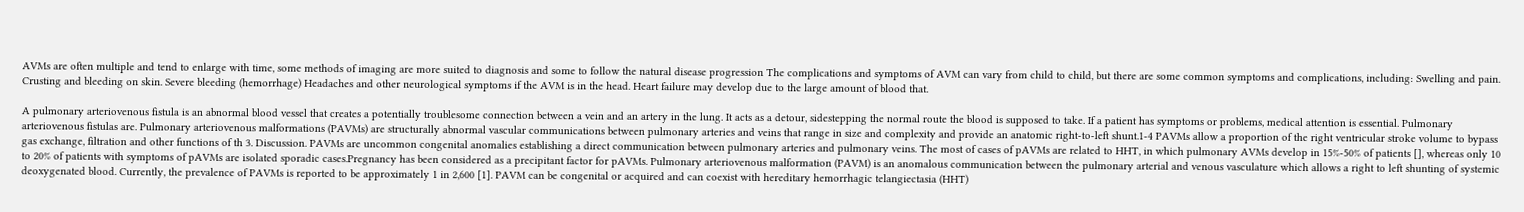AVMs are often multiple and tend to enlarge with time, some methods of imaging are more suited to diagnosis and some to follow the natural disease progression The complications and symptoms of AVM can vary from child to child, but there are some common symptoms and complications, including: Swelling and pain. Crusting and bleeding on skin. Severe bleeding (hemorrhage) Headaches and other neurological symptoms if the AVM is in the head. Heart failure may develop due to the large amount of blood that.

A pulmonary arteriovenous fistula is an abnormal blood vessel that creates a potentially troublesome connection between a vein and an artery in the lung. It acts as a detour, sidestepping the normal route the blood is supposed to take. If a patient has symptoms or problems, medical attention is essential. Pulmonary arteriovenous fistulas are. Pulmonary arteriovenous malformations (PAVMs) are structurally abnormal vascular communications between pulmonary arteries and veins that range in size and complexity and provide an anatomic right-to-left shunt.1-4 PAVMs allow a proportion of the right ventricular stroke volume to bypass gas exchange, filtration and other functions of th 3. Discussion. PAVMs are uncommon congenital anomalies establishing a direct communication between pulmonary arteries and pulmonary veins. The most of cases of pAVMs are related to HHT, in which pulmonary AVMs develop in 15%-50% of patients [], whereas only 10 to 20% of patients with symptoms of pAVMs are isolated sporadic cases.Pregnancy has been considered as a precipitant factor for pAVMs. Pulmonary arteriovenous malformation (PAVM) is an anomalous communication between the pulmonary arterial and venous vasculature which allows a right to left shunting of systemic deoxygenated blood. Currently, the prevalence of PAVMs is reported to be approximately 1 in 2,600 [1]. PAVM can be congenital or acquired and can coexist with hereditary hemorrhagic telangiectasia (HHT)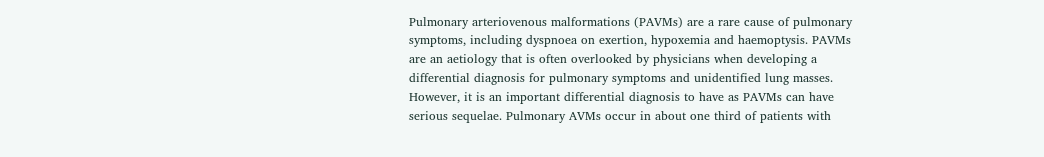Pulmonary arteriovenous malformations (PAVMs) are a rare cause of pulmonary symptoms, including dyspnoea on exertion, hypoxemia and haemoptysis. PAVMs are an aetiology that is often overlooked by physicians when developing a differential diagnosis for pulmonary symptoms and unidentified lung masses. However, it is an important differential diagnosis to have as PAVMs can have serious sequelae. Pulmonary AVMs occur in about one third of patients with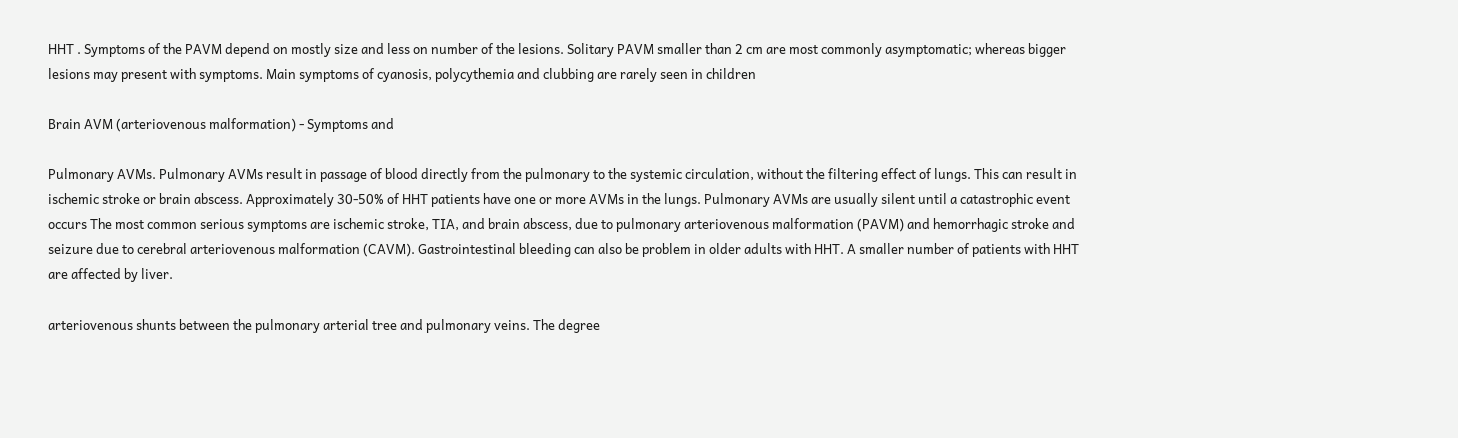HHT . Symptoms of the PAVM depend on mostly size and less on number of the lesions. Solitary PAVM smaller than 2 cm are most commonly asymptomatic; whereas bigger lesions may present with symptoms. Main symptoms of cyanosis, polycythemia and clubbing are rarely seen in children

Brain AVM (arteriovenous malformation) - Symptoms and

Pulmonary AVMs. Pulmonary AVMs result in passage of blood directly from the pulmonary to the systemic circulation, without the filtering effect of lungs. This can result in ischemic stroke or brain abscess. Approximately 30-50% of HHT patients have one or more AVMs in the lungs. Pulmonary AVMs are usually silent until a catastrophic event occurs The most common serious symptoms are ischemic stroke, TIA, and brain abscess, due to pulmonary arteriovenous malformation (PAVM) and hemorrhagic stroke and seizure due to cerebral arteriovenous malformation (CAVM). Gastrointestinal bleeding can also be problem in older adults with HHT. A smaller number of patients with HHT are affected by liver.

arteriovenous shunts between the pulmonary arterial tree and pulmonary veins. The degree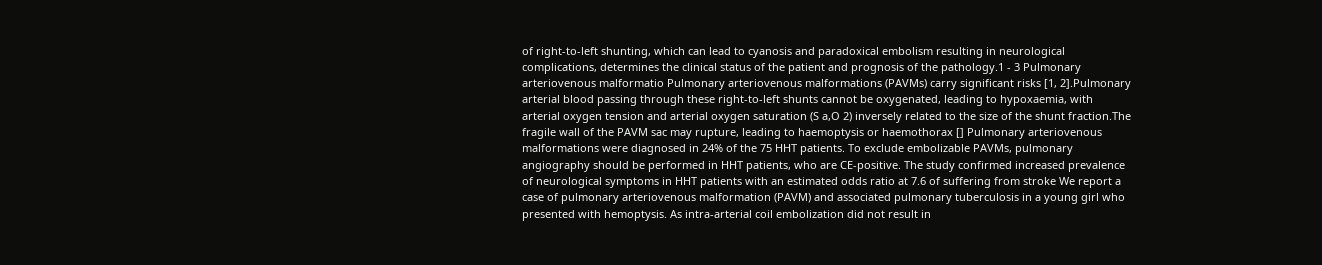of right-to-left shunting, which can lead to cyanosis and paradoxical embolism resulting in neurological complications, determines the clinical status of the patient and prognosis of the pathology.1 - 3 Pulmonary arteriovenous malformatio Pulmonary arteriovenous malformations (PAVMs) carry significant risks [1, 2].Pulmonary arterial blood passing through these right-to-left shunts cannot be oxygenated, leading to hypoxaemia, with arterial oxygen tension and arterial oxygen saturation (S a,O 2) inversely related to the size of the shunt fraction.The fragile wall of the PAVM sac may rupture, leading to haemoptysis or haemothorax [] Pulmonary arteriovenous malformations were diagnosed in 24% of the 75 HHT patients. To exclude embolizable PAVMs, pulmonary angiography should be performed in HHT patients, who are CE‐positive. The study confirmed increased prevalence of neurological symptoms in HHT patients with an estimated odds ratio at 7.6 of suffering from stroke We report a case of pulmonary arteriovenous malformation (PAVM) and associated pulmonary tuberculosis in a young girl who presented with hemoptysis. As intra-arterial coil embolization did not result in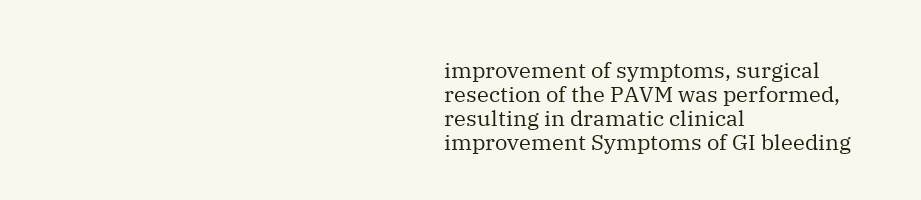improvement of symptoms, surgical resection of the PAVM was performed, resulting in dramatic clinical improvement Symptoms of GI bleeding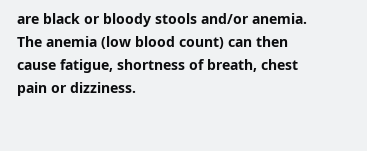are black or bloody stools and/or anemia. The anemia (low blood count) can then cause fatigue, shortness of breath, chest pain or dizziness.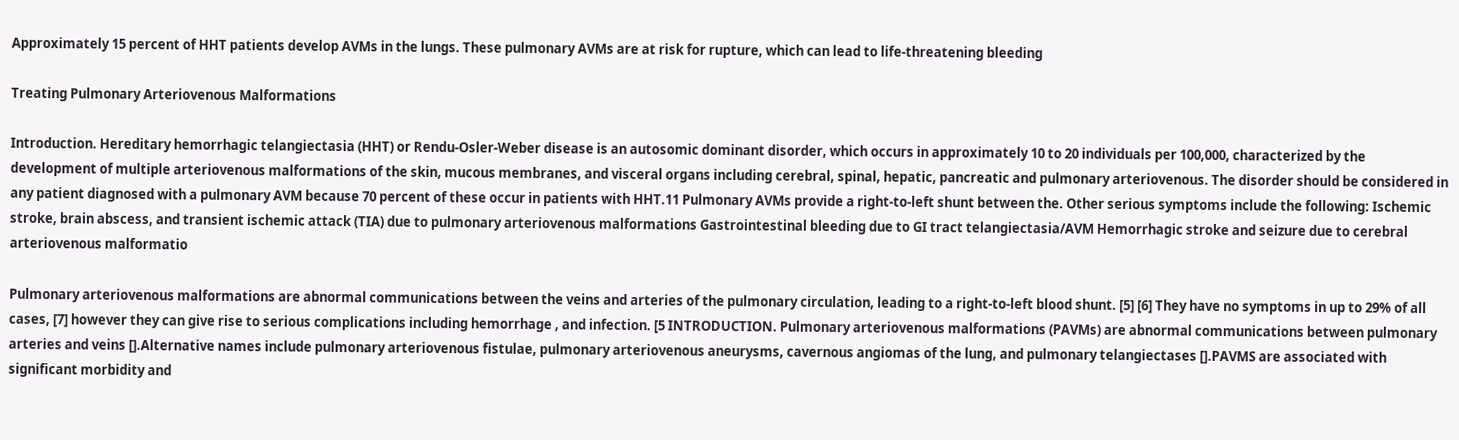Approximately 15 percent of HHT patients develop AVMs in the lungs. These pulmonary AVMs are at risk for rupture, which can lead to life-threatening bleeding

Treating Pulmonary Arteriovenous Malformations

Introduction. Hereditary hemorrhagic telangiectasia (HHT) or Rendu-Osler-Weber disease is an autosomic dominant disorder, which occurs in approximately 10 to 20 individuals per 100,000, characterized by the development of multiple arteriovenous malformations of the skin, mucous membranes, and visceral organs including cerebral, spinal, hepatic, pancreatic and pulmonary arteriovenous. The disorder should be considered in any patient diagnosed with a pulmonary AVM because 70 percent of these occur in patients with HHT.11 Pulmonary AVMs provide a right-to-left shunt between the. Other serious symptoms include the following: Ischemic stroke, brain abscess, and transient ischemic attack (TIA) due to pulmonary arteriovenous malformations Gastrointestinal bleeding due to GI tract telangiectasia/AVM Hemorrhagic stroke and seizure due to cerebral arteriovenous malformatio

Pulmonary arteriovenous malformations are abnormal communications between the veins and arteries of the pulmonary circulation, leading to a right-to-left blood shunt. [5] [6] They have no symptoms in up to 29% of all cases, [7] however they can give rise to serious complications including hemorrhage , and infection. [5 INTRODUCTION. Pulmonary arteriovenous malformations (PAVMs) are abnormal communications between pulmonary arteries and veins [].Alternative names include pulmonary arteriovenous fistulae, pulmonary arteriovenous aneurysms, cavernous angiomas of the lung, and pulmonary telangiectases [].PAVMS are associated with significant morbidity and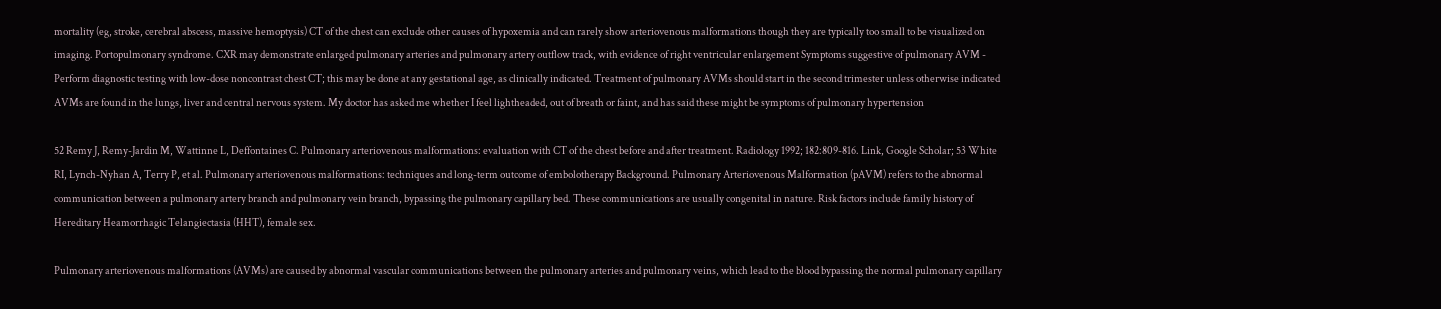mortality (eg, stroke, cerebral abscess, massive hemoptysis) CT of the chest can exclude other causes of hypoxemia and can rarely show arteriovenous malformations though they are typically too small to be visualized on imaging. Portopulmonary syndrome. CXR may demonstrate enlarged pulmonary arteries and pulmonary artery outflow track, with evidence of right ventricular enlargement Symptoms suggestive of pulmonary AVM - Perform diagnostic testing with low-dose noncontrast chest CT; this may be done at any gestational age, as clinically indicated. Treatment of pulmonary AVMs should start in the second trimester unless otherwise indicated AVMs are found in the lungs, liver and central nervous system. My doctor has asked me whether I feel lightheaded, out of breath or faint, and has said these might be symptoms of pulmonary hypertension

52 Remy J, Remy-Jardin M, Wattinne L, Deffontaines C. Pulmonary arteriovenous malformations: evaluation with CT of the chest before and after treatment. Radiology 1992; 182:809-816. Link, Google Scholar; 53 White RI, Lynch-Nyhan A, Terry P, et al. Pulmonary arteriovenous malformations: techniques and long-term outcome of embolotherapy Background. Pulmonary Arteriovenous Malformation (pAVM) refers to the abnormal communication between a pulmonary artery branch and pulmonary vein branch, bypassing the pulmonary capillary bed. These communications are usually congenital in nature. Risk factors include family history of Hereditary Heamorrhagic Telangiectasia (HHT), female sex.

Pulmonary arteriovenous malformations (AVMs) are caused by abnormal vascular communications between the pulmonary arteries and pulmonary veins, which lead to the blood bypassing the normal pulmonary capillary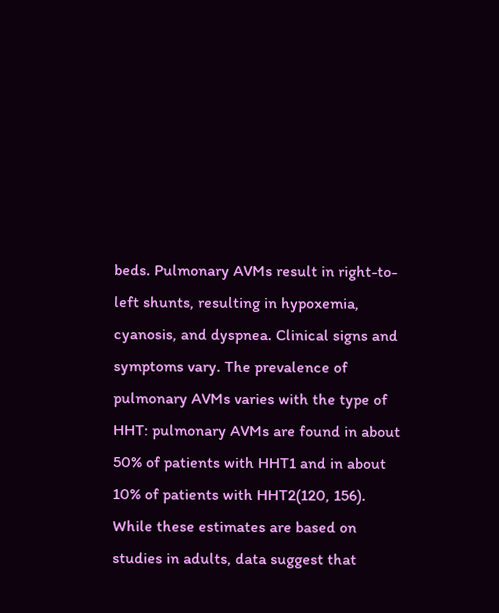beds. Pulmonary AVMs result in right-to-left shunts, resulting in hypoxemia, cyanosis, and dyspnea. Clinical signs and symptoms vary. The prevalence of pulmonary AVMs varies with the type of HHT: pulmonary AVMs are found in about 50% of patients with HHT1 and in about 10% of patients with HHT2(120, 156). While these estimates are based on studies in adults, data suggest that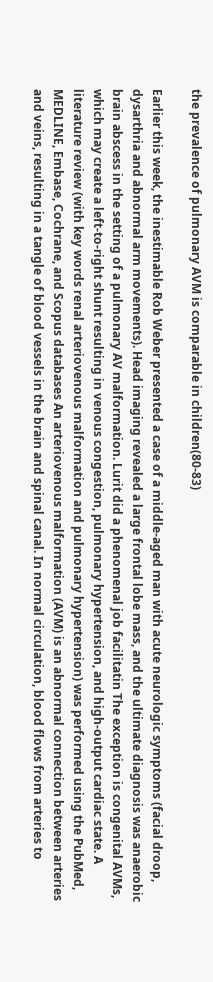the prevalence of pulmonary AVM is comparable in children(80-83)

Earlier this week, the inestimable Rob Weber presented a case of a middle-aged man with acute neurologic symptoms (facial droop, dysarthria and abnormal arm movements). Head imaging revealed a large frontal lobe mass, and the ultimate diagnosis was anaerobic brain abscess in the setting of a pulmonary AV malformation. Lurit did a phenomenal job facilitatin The exception is congenital AVMs, which may create a left-to-right shunt resulting in venous congestion, pulmonary hypertension, and high-output cardiac state. A literature review (with key words renal arteriovenous malformation and pulmonary hypertension) was performed using the PubMed, MEDLINE, Embase, Cochrane, and Scopus databases An arteriovenous malformation (AVM) is an abnormal connection between arteries and veins, resulting in a tangle of blood vessels in the brain and spinal canal. In normal circulation, blood flows from arteries to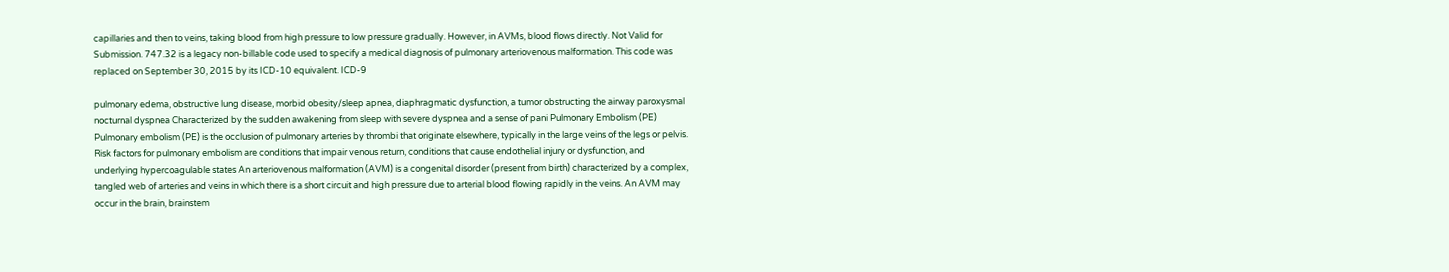capillaries and then to veins, taking blood from high pressure to low pressure gradually. However, in AVMs, blood flows directly. Not Valid for Submission. 747.32 is a legacy non-billable code used to specify a medical diagnosis of pulmonary arteriovenous malformation. This code was replaced on September 30, 2015 by its ICD-10 equivalent. ICD-9

pulmonary edema, obstructive lung disease, morbid obesity/sleep apnea, diaphragmatic dysfunction, a tumor obstructing the airway paroxysmal nocturnal dyspnea Characterized by the sudden awakening from sleep with severe dyspnea and a sense of pani Pulmonary Embolism (PE) Pulmonary embolism (PE) is the occlusion of pulmonary arteries by thrombi that originate elsewhere, typically in the large veins of the legs or pelvis. Risk factors for pulmonary embolism are conditions that impair venous return, conditions that cause endothelial injury or dysfunction, and underlying hypercoagulable states An arteriovenous malformation (AVM) is a congenital disorder (present from birth) characterized by a complex, tangled web of arteries and veins in which there is a short circuit and high pressure due to arterial blood flowing rapidly in the veins. An AVM may occur in the brain, brainstem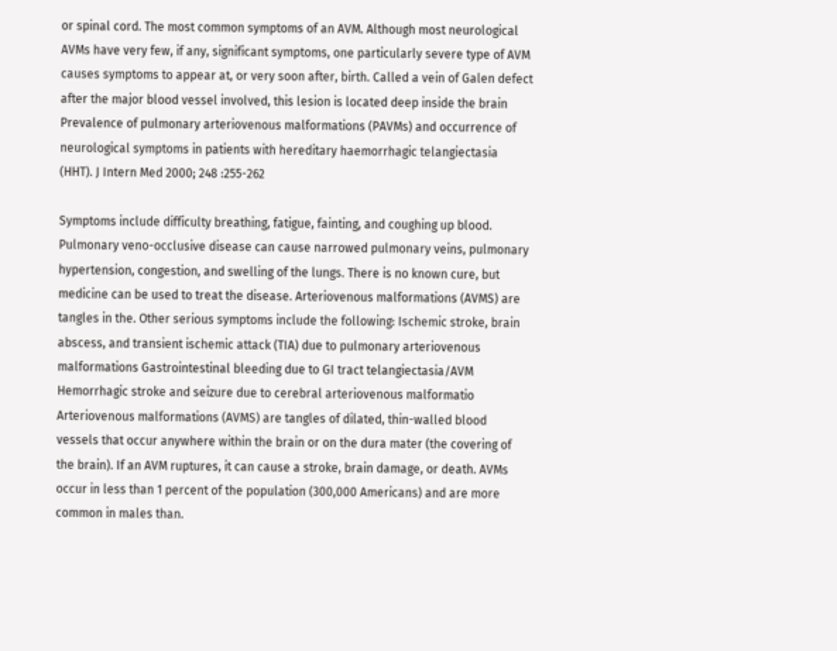or spinal cord. The most common symptoms of an AVM. Although most neurological AVMs have very few, if any, significant symptoms, one particularly severe type of AVM causes symptoms to appear at, or very soon after, birth. Called a vein of Galen defect after the major blood vessel involved, this lesion is located deep inside the brain Prevalence of pulmonary arteriovenous malformations (PAVMs) and occurrence of neurological symptoms in patients with hereditary haemorrhagic telangiectasia (HHT). J Intern Med 2000; 248 :255-262

Symptoms include difficulty breathing, fatigue, fainting, and coughing up blood. Pulmonary veno-occlusive disease can cause narrowed pulmonary veins, pulmonary hypertension, congestion, and swelling of the lungs. There is no known cure, but medicine can be used to treat the disease. Arteriovenous malformations (AVMS) are tangles in the. Other serious symptoms include the following: Ischemic stroke, brain abscess, and transient ischemic attack (TIA) due to pulmonary arteriovenous malformations Gastrointestinal bleeding due to GI tract telangiectasia/AVM Hemorrhagic stroke and seizure due to cerebral arteriovenous malformatio Arteriovenous malformations (AVMS) are tangles of dilated, thin-walled blood vessels that occur anywhere within the brain or on the dura mater (the covering of the brain). If an AVM ruptures, it can cause a stroke, brain damage, or death. AVMs occur in less than 1 percent of the population (300,000 Americans) and are more common in males than.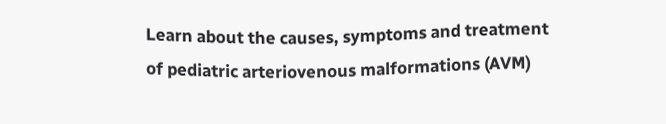Learn about the causes, symptoms and treatment of pediatric arteriovenous malformations (AVM)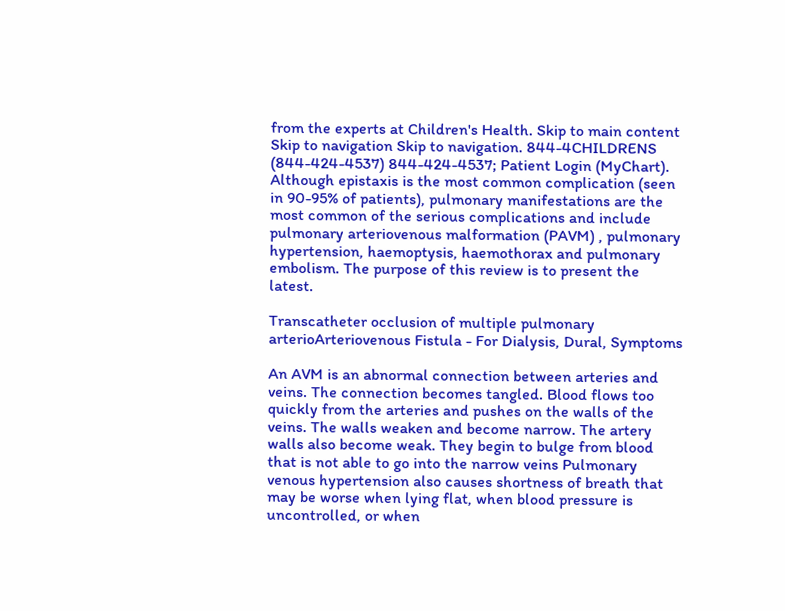from the experts at Children's Health. Skip to main content Skip to navigation Skip to navigation. 844-4CHILDRENS (844-424-4537) 844-424-4537; Patient Login (MyChart). Although epistaxis is the most common complication (seen in 90-95% of patients), pulmonary manifestations are the most common of the serious complications and include pulmonary arteriovenous malformation (PAVM) , pulmonary hypertension, haemoptysis, haemothorax and pulmonary embolism. The purpose of this review is to present the latest.

Transcatheter occlusion of multiple pulmonary arterioArteriovenous Fistula - For Dialysis, Dural, Symptoms

An AVM is an abnormal connection between arteries and veins. The connection becomes tangled. Blood flows too quickly from the arteries and pushes on the walls of the veins. The walls weaken and become narrow. The artery walls also become weak. They begin to bulge from blood that is not able to go into the narrow veins Pulmonary venous hypertension also causes shortness of breath that may be worse when lying flat, when blood pressure is uncontrolled, or when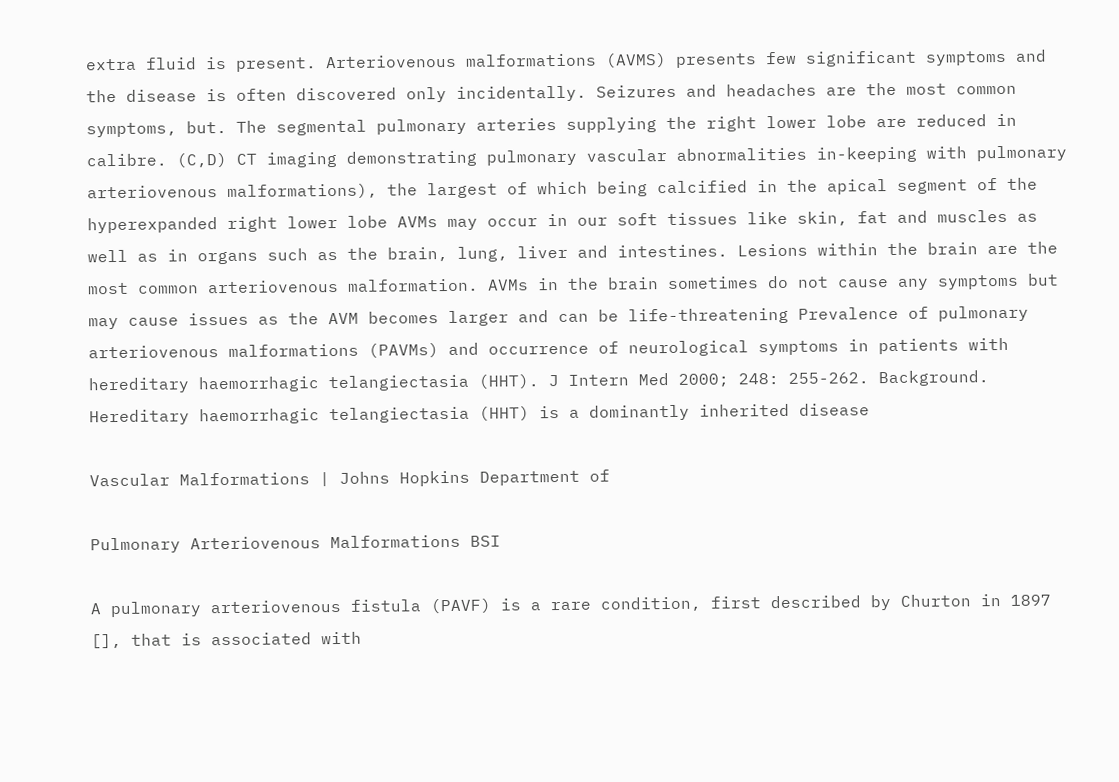extra fluid is present. Arteriovenous malformations (AVMS) presents few significant symptoms and the disease is often discovered only incidentally. Seizures and headaches are the most common symptoms, but. The segmental pulmonary arteries supplying the right lower lobe are reduced in calibre. (C,D) CT imaging demonstrating pulmonary vascular abnormalities in-keeping with pulmonary arteriovenous malformations), the largest of which being calcified in the apical segment of the hyperexpanded right lower lobe AVMs may occur in our soft tissues like skin, fat and muscles as well as in organs such as the brain, lung, liver and intestines. Lesions within the brain are the most common arteriovenous malformation. AVMs in the brain sometimes do not cause any symptoms but may cause issues as the AVM becomes larger and can be life-threatening Prevalence of pulmonary arteriovenous malformations (PAVMs) and occurrence of neurological symptoms in patients with hereditary haemorrhagic telangiectasia (HHT). J Intern Med 2000; 248: 255-262. Background. Hereditary haemorrhagic telangiectasia (HHT) is a dominantly inherited disease

Vascular Malformations | Johns Hopkins Department of

Pulmonary Arteriovenous Malformations BSI

A pulmonary arteriovenous fistula (PAVF) is a rare condition, first described by Churton in 1897 [], that is associated with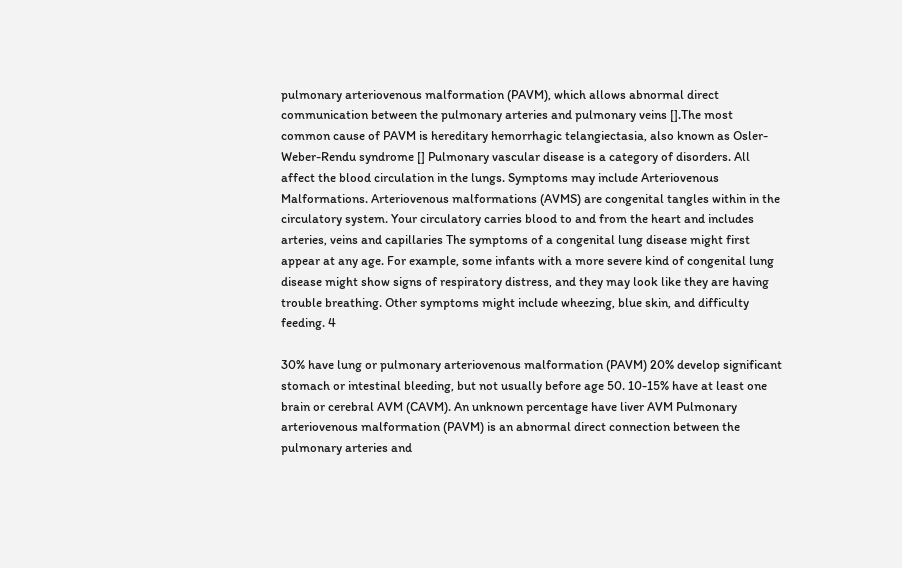pulmonary arteriovenous malformation (PAVM), which allows abnormal direct communication between the pulmonary arteries and pulmonary veins [].The most common cause of PAVM is hereditary hemorrhagic telangiectasia, also known as Osler-Weber-Rendu syndrome [] Pulmonary vascular disease is a category of disorders. All affect the blood circulation in the lungs. Symptoms may include Arteriovenous Malformations. Arteriovenous malformations (AVMS) are congenital tangles within in the circulatory system. Your circulatory carries blood to and from the heart and includes arteries, veins and capillaries The symptoms of a congenital lung disease might first appear at any age. For example, some infants with a more severe kind of congenital lung disease might show signs of respiratory distress, and they may look like they are having trouble breathing. Other symptoms might include wheezing, blue skin, and difficulty feeding. 4

30% have lung or pulmonary arteriovenous malformation (PAVM) 20% develop significant stomach or intestinal bleeding, but not usually before age 50. 10-15% have at least one brain or cerebral AVM (CAVM). An unknown percentage have liver AVM Pulmonary arteriovenous malformation (PAVM) is an abnormal direct connection between the pulmonary arteries and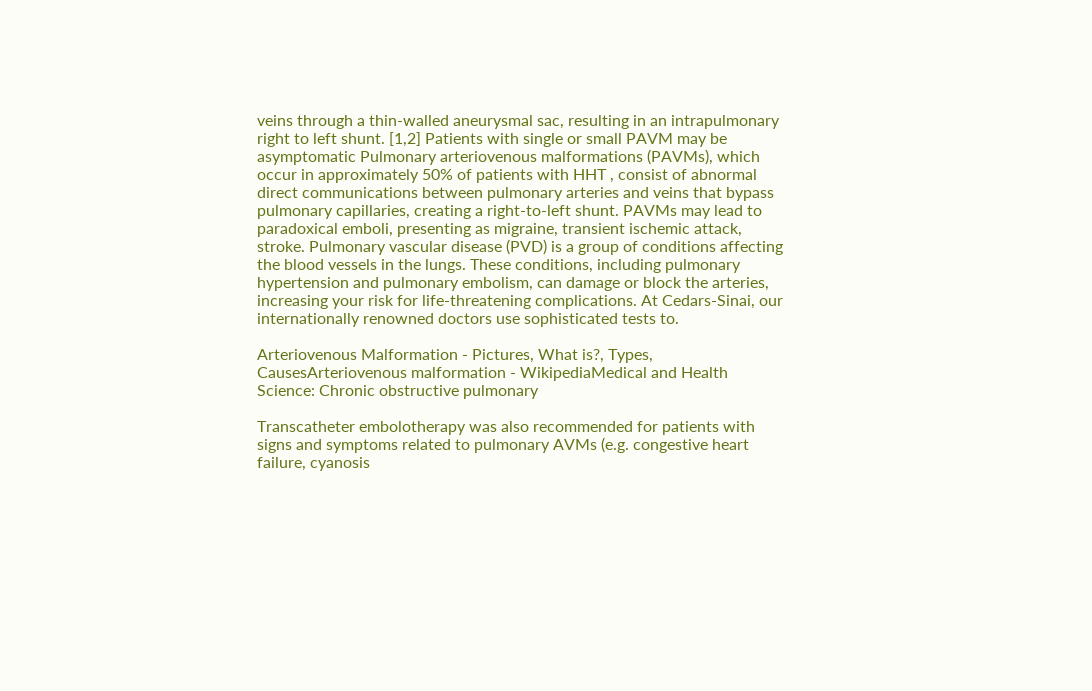veins through a thin-walled aneurysmal sac, resulting in an intrapulmonary right to left shunt. [1,2] Patients with single or small PAVM may be asymptomatic Pulmonary arteriovenous malformations (PAVMs), which occur in approximately 50% of patients with HHT , consist of abnormal direct communications between pulmonary arteries and veins that bypass pulmonary capillaries, creating a right-to-left shunt. PAVMs may lead to paradoxical emboli, presenting as migraine, transient ischemic attack, stroke. Pulmonary vascular disease (PVD) is a group of conditions affecting the blood vessels in the lungs. These conditions, including pulmonary hypertension and pulmonary embolism, can damage or block the arteries, increasing your risk for life-threatening complications. At Cedars-Sinai, our internationally renowned doctors use sophisticated tests to.

Arteriovenous Malformation - Pictures, What is?, Types, CausesArteriovenous malformation - WikipediaMedical and Health Science: Chronic obstructive pulmonary

Transcatheter embolotherapy was also recommended for patients with signs and symptoms related to pulmonary AVMs (e.g. congestive heart failure, cyanosis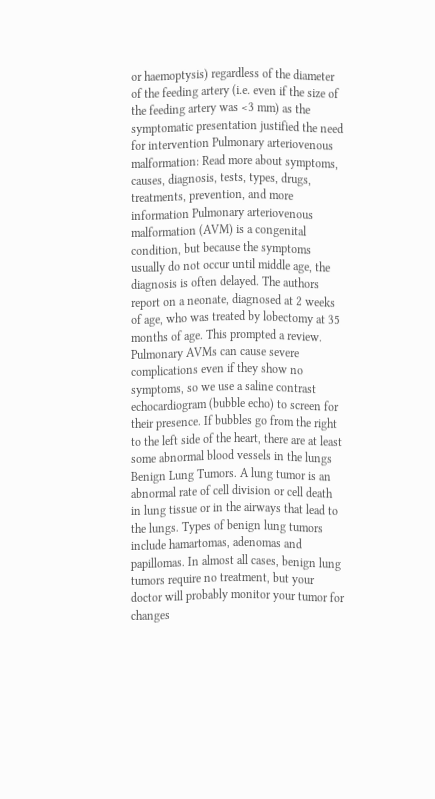or haemoptysis) regardless of the diameter of the feeding artery (i.e. even if the size of the feeding artery was <3 mm) as the symptomatic presentation justified the need for intervention Pulmonary arteriovenous malformation: Read more about symptoms, causes, diagnosis, tests, types, drugs, treatments, prevention, and more information Pulmonary arteriovenous malformation (AVM) is a congenital condition, but because the symptoms usually do not occur until middle age, the diagnosis is often delayed. The authors report on a neonate, diagnosed at 2 weeks of age, who was treated by lobectomy at 35 months of age. This prompted a review. Pulmonary AVMs can cause severe complications even if they show no symptoms, so we use a saline contrast echocardiogram (bubble echo) to screen for their presence. If bubbles go from the right to the left side of the heart, there are at least some abnormal blood vessels in the lungs Benign Lung Tumors. A lung tumor is an abnormal rate of cell division or cell death in lung tissue or in the airways that lead to the lungs. Types of benign lung tumors include hamartomas, adenomas and papillomas. In almost all cases, benign lung tumors require no treatment, but your doctor will probably monitor your tumor for changes